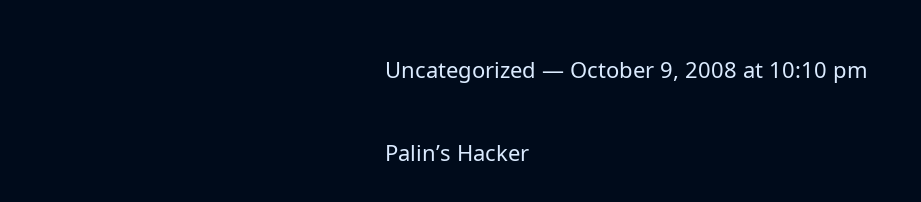Uncategorized — October 9, 2008 at 10:10 pm

Palin’s Hacker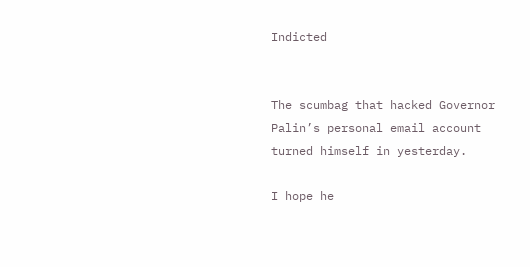Indicted


The scumbag that hacked Governor Palin’s personal email account turned himself in yesterday.

I hope he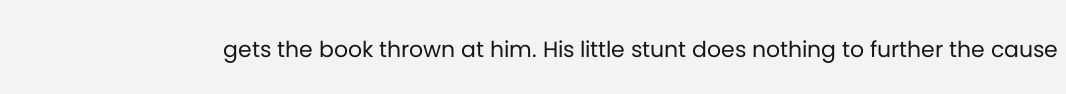gets the book thrown at him. His little stunt does nothing to further the cause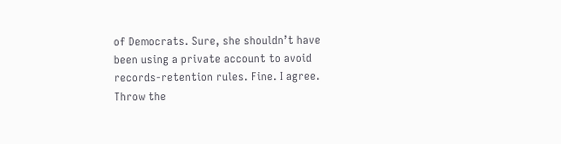of Democrats. Sure, she shouldn’t have been using a private account to avoid records-retention rules. Fine. I agree. Throw the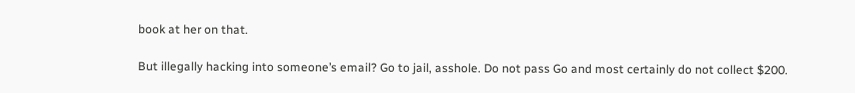book at her on that.

But illegally hacking into someone’s email? Go to jail, asshole. Do not pass Go and most certainly do not collect $200.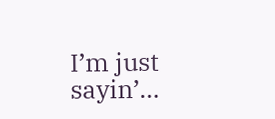I’m just sayin’…